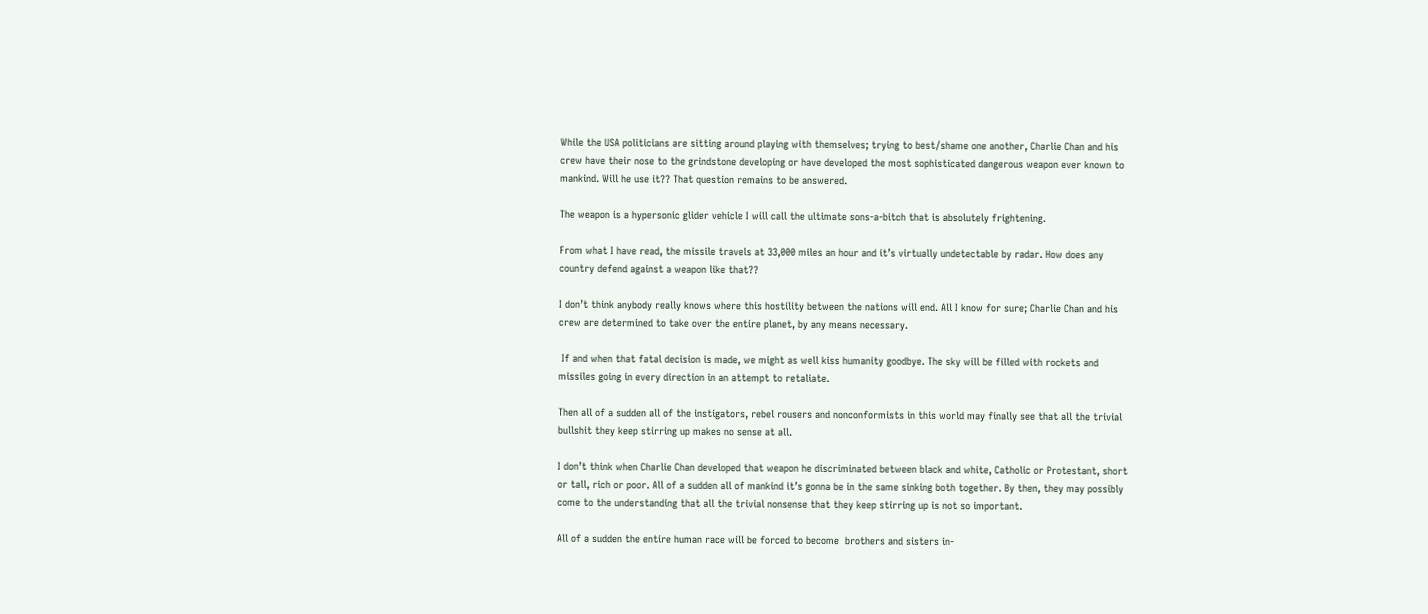While the USA politicians are sitting around playing with themselves; trying to best/shame one another, Charlie Chan and his crew have their nose to the grindstone developing or have developed the most sophisticated dangerous weapon ever known to mankind. Will he use it?? That question remains to be answered.

The weapon is a hypersonic glider vehicle I will call the ultimate sons-a-bitch that is absolutely frightening.

From what I have read, the missile travels at 33,000 miles an hour and it’s virtually undetectable by radar. How does any country defend against a weapon like that??

I don’t think anybody really knows where this hostility between the nations will end. All I know for sure; Charlie Chan and his crew are determined to take over the entire planet, by any means necessary.

 If and when that fatal decision is made, we might as well kiss humanity goodbye. The sky will be filled with rockets and missiles going in every direction in an attempt to retaliate.

Then all of a sudden all of the instigators, rebel rousers and nonconformists in this world may finally see that all the trivial bullshit they keep stirring up makes no sense at all.

I don’t think when Charlie Chan developed that weapon he discriminated between black and white, Catholic or Protestant, short or tall, rich or poor. All of a sudden all of mankind it’s gonna be in the same sinking both together. By then, they may possibly come to the understanding that all the trivial nonsense that they keep stirring up is not so important.

All of a sudden the entire human race will be forced to become  brothers and sisters in-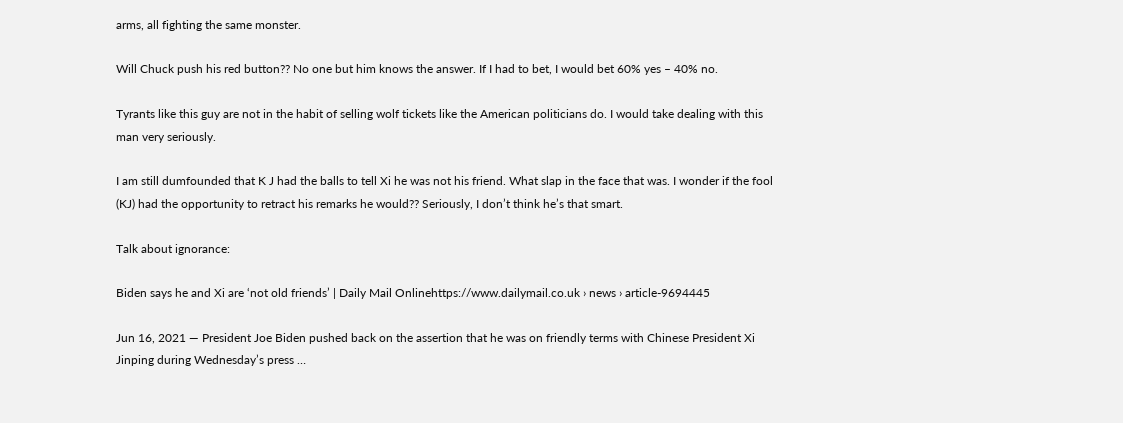arms, all fighting the same monster.

Will Chuck push his red button?? No one but him knows the answer. If I had to bet, I would bet 60% yes – 40% no.

Tyrants like this guy are not in the habit of selling wolf tickets like the American politicians do. I would take dealing with this man very seriously.

I am still dumfounded that K J had the balls to tell Xi he was not his friend. What slap in the face that was. I wonder if the fool (KJ) had the opportunity to retract his remarks he would?? Seriously, I don’t think he’s that smart.

Talk about ignorance:

Biden says he and Xi are ‘not old friends’ | Daily Mail Onlinehttps://www.dailymail.co.uk › news › article-9694445

Jun 16, 2021 — President Joe Biden pushed back on the assertion that he was on friendly terms with Chinese President Xi Jinping during Wednesday’s press …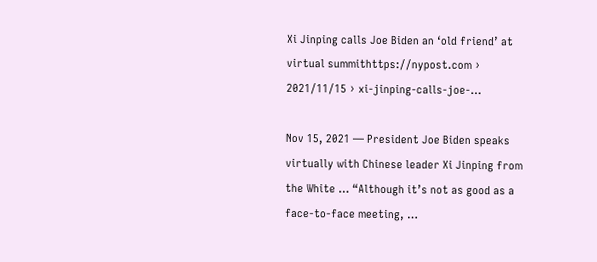Xi Jinping calls Joe Biden an ‘old friend’ at virtual summithttps://nypost.com › 2021/11/15 › xi-jinping-calls-joe-…

Nov 15, 2021 — President Joe Biden speaks virtually with Chinese leader Xi Jinping from the White … “Although it’s not as good as a face-to-face meeting, …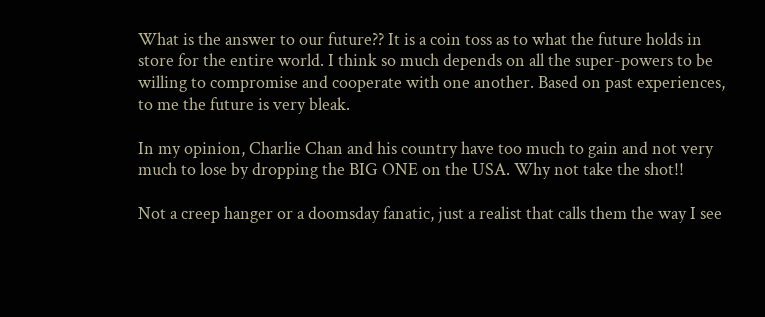What is the answer to our future?? It is a coin toss as to what the future holds in store for the entire world. I think so much depends on all the super-powers to be willing to compromise and cooperate with one another. Based on past experiences, to me the future is very bleak.

In my opinion, Charlie Chan and his country have too much to gain and not very much to lose by dropping the BIG ONE on the USA. Why not take the shot!!

Not a creep hanger or a doomsday fanatic, just a realist that calls them the way I see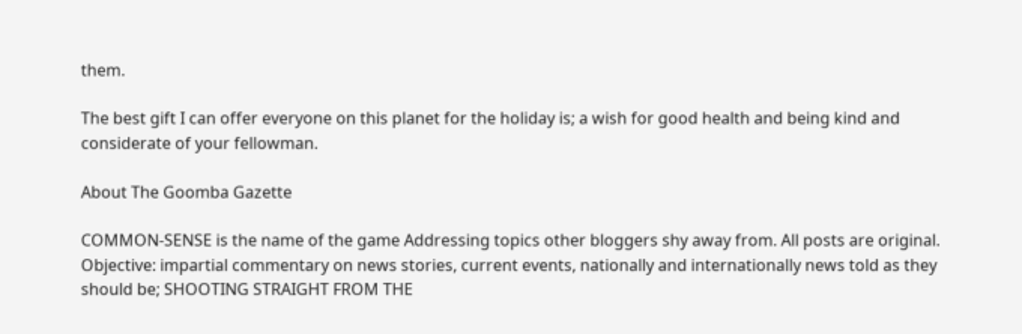them.

The best gift I can offer everyone on this planet for the holiday is; a wish for good health and being kind and considerate of your fellowman.

About The Goomba Gazette

COMMON-SENSE is the name of the game Addressing topics other bloggers shy away from. All posts are original. Objective: impartial commentary on news stories, current events, nationally and internationally news told as they should be; SHOOTING STRAIGHT FROM THE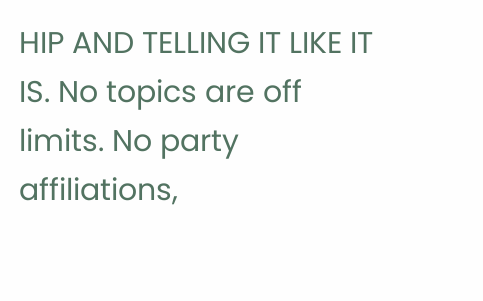HIP AND TELLING IT LIKE IT IS. No topics are off limits. No party affiliations,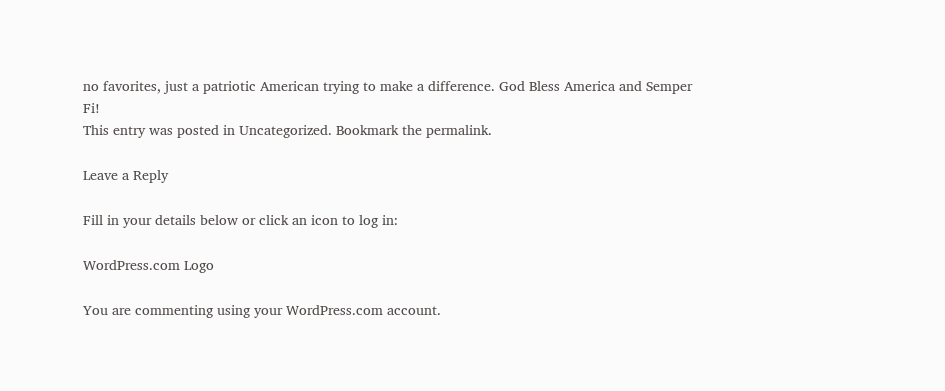no favorites, just a patriotic American trying to make a difference. God Bless America and Semper Fi!
This entry was posted in Uncategorized. Bookmark the permalink.

Leave a Reply

Fill in your details below or click an icon to log in:

WordPress.com Logo

You are commenting using your WordPress.com account.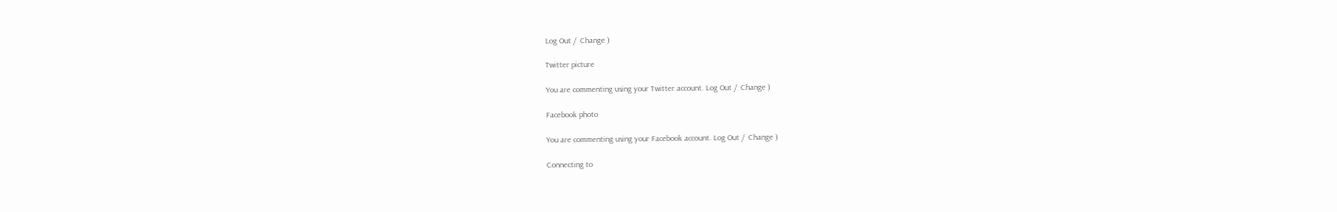Log Out /  Change )

Twitter picture

You are commenting using your Twitter account. Log Out /  Change )

Facebook photo

You are commenting using your Facebook account. Log Out /  Change )

Connecting to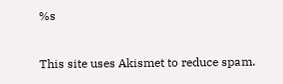%s

This site uses Akismet to reduce spam.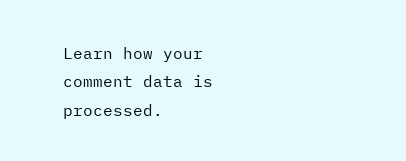Learn how your comment data is processed.